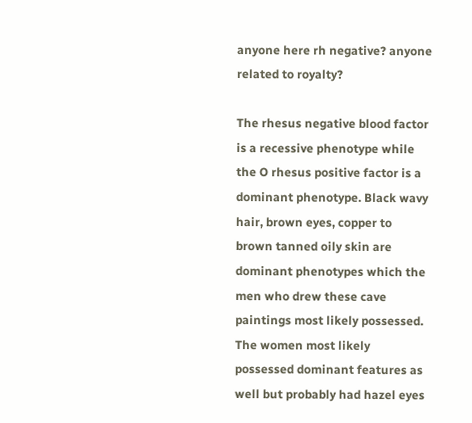anyone here rh negative? anyone related to royalty?

The rhesus negative blood factor is a recessive phenotype while the O rhesus positive factor is a dominant phenotype. Black wavy hair, brown eyes, copper to brown tanned oily skin are dominant phenotypes which the men who drew these cave paintings most likely possessed. The women most likely possessed dominant features as well but probably had hazel eyes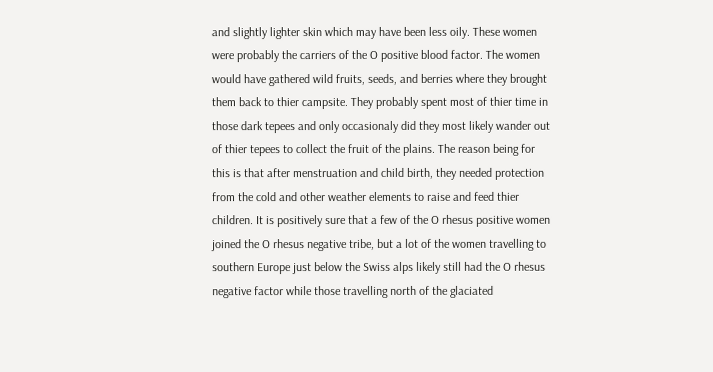and slightly lighter skin which may have been less oily. These women were probably the carriers of the O positive blood factor. The women would have gathered wild fruits, seeds, and berries where they brought them back to thier campsite. They probably spent most of thier time in those dark tepees and only occasionaly did they most likely wander out of thier tepees to collect the fruit of the plains. The reason being for this is that after menstruation and child birth, they needed protection from the cold and other weather elements to raise and feed thier children. It is positively sure that a few of the O rhesus positive women joined the O rhesus negative tribe, but a lot of the women travelling to southern Europe just below the Swiss alps likely still had the O rhesus negative factor while those travelling north of the glaciated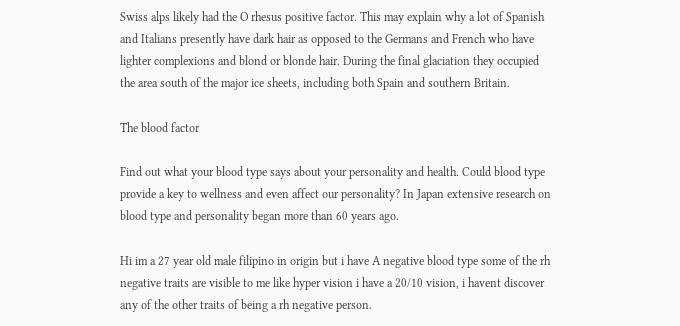Swiss alps likely had the O rhesus positive factor. This may explain why a lot of Spanish and Italians presently have dark hair as opposed to the Germans and French who have lighter complexions and blond or blonde hair. During the final glaciation they occupied the area south of the major ice sheets, including both Spain and southern Britain.

The blood factor

Find out what your blood type says about your personality and health. Could blood type provide a key to wellness and even affect our personality? In Japan extensive research on blood type and personality began more than 60 years ago.

Hi im a 27 year old male filipino in origin but i have A negative blood type some of the rh negative traits are visible to me like hyper vision i have a 20/10 vision, i havent discover any of the other traits of being a rh negative person.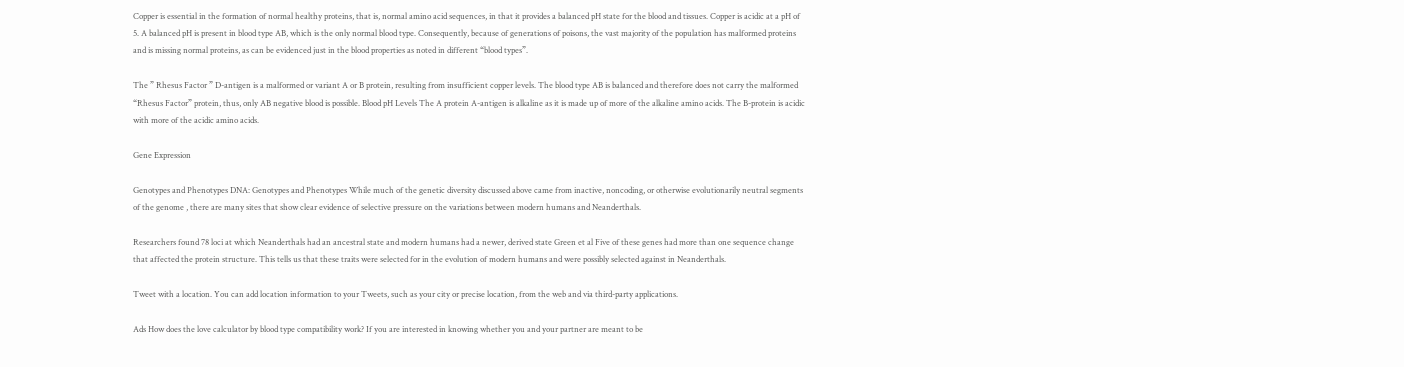Copper is essential in the formation of normal healthy proteins, that is, normal amino acid sequences, in that it provides a balanced pH state for the blood and tissues. Copper is acidic at a pH of 5. A balanced pH is present in blood type AB, which is the only normal blood type. Consequently, because of generations of poisons, the vast majority of the population has malformed proteins and is missing normal proteins, as can be evidenced just in the blood properties as noted in different “blood types”.

The ” Rhesus Factor ” D-antigen is a malformed or variant A or B protein, resulting from insufficient copper levels. The blood type AB is balanced and therefore does not carry the malformed “Rhesus Factor” protein, thus, only AB negative blood is possible. Blood pH Levels The A protein A-antigen is alkaline as it is made up of more of the alkaline amino acids. The B-protein is acidic with more of the acidic amino acids.

Gene Expression

Genotypes and Phenotypes DNA: Genotypes and Phenotypes While much of the genetic diversity discussed above came from inactive, noncoding, or otherwise evolutionarily neutral segments of the genome , there are many sites that show clear evidence of selective pressure on the variations between modern humans and Neanderthals.

Researchers found 78 loci at which Neanderthals had an ancestral state and modern humans had a newer, derived state Green et al Five of these genes had more than one sequence change that affected the protein structure. This tells us that these traits were selected for in the evolution of modern humans and were possibly selected against in Neanderthals.

Tweet with a location. You can add location information to your Tweets, such as your city or precise location, from the web and via third-party applications.

Ads How does the love calculator by blood type compatibility work? If you are interested in knowing whether you and your partner are meant to be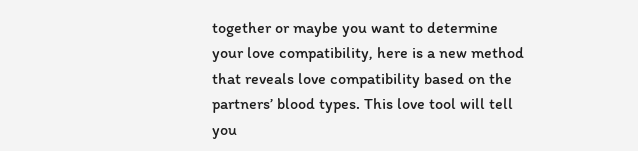together or maybe you want to determine your love compatibility, here is a new method that reveals love compatibility based on the partners’ blood types. This love tool will tell you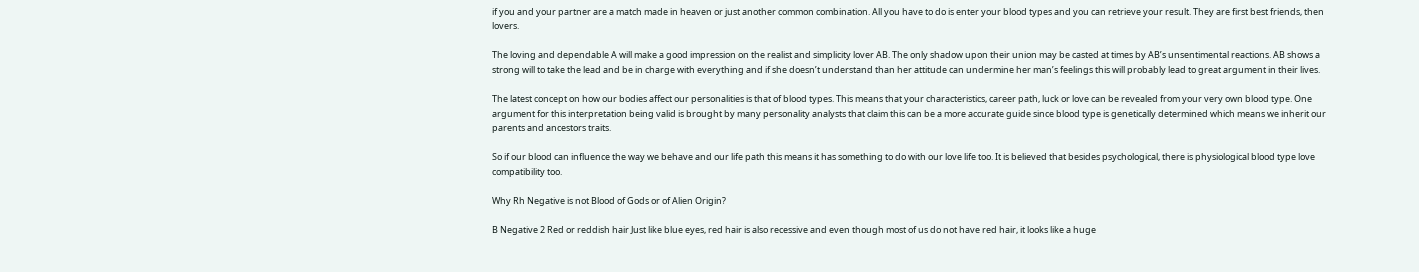if you and your partner are a match made in heaven or just another common combination. All you have to do is enter your blood types and you can retrieve your result. They are first best friends, then lovers.

The loving and dependable A will make a good impression on the realist and simplicity lover AB. The only shadow upon their union may be casted at times by AB’s unsentimental reactions. AB shows a strong will to take the lead and be in charge with everything and if she doesn’t understand than her attitude can undermine her man’s feelings this will probably lead to great argument in their lives.

The latest concept on how our bodies affect our personalities is that of blood types. This means that your characteristics, career path, luck or love can be revealed from your very own blood type. One argument for this interpretation being valid is brought by many personality analysts that claim this can be a more accurate guide since blood type is genetically determined which means we inherit our parents and ancestors traits.

So if our blood can influence the way we behave and our life path this means it has something to do with our love life too. It is believed that besides psychological, there is physiological blood type love compatibility too.

Why Rh Negative is not Blood of Gods or of Alien Origin?

B Negative 2 Red or reddish hair Just like blue eyes, red hair is also recessive and even though most of us do not have red hair, it looks like a huge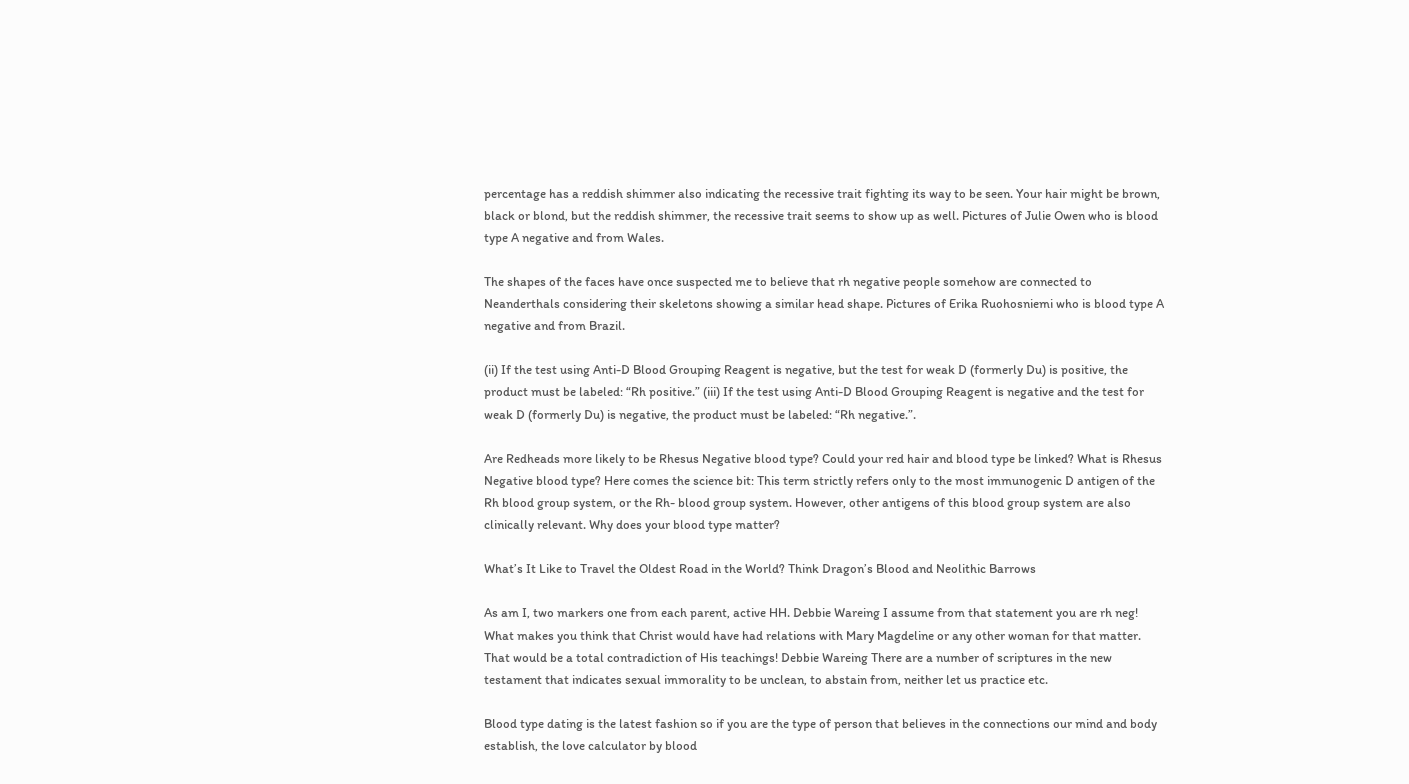percentage has a reddish shimmer also indicating the recessive trait fighting its way to be seen. Your hair might be brown, black or blond, but the reddish shimmer, the recessive trait seems to show up as well. Pictures of Julie Owen who is blood type A negative and from Wales.

The shapes of the faces have once suspected me to believe that rh negative people somehow are connected to Neanderthals considering their skeletons showing a similar head shape. Pictures of Erika Ruohosniemi who is blood type A negative and from Brazil.

(ii) If the test using Anti-D Blood Grouping Reagent is negative, but the test for weak D (formerly Du) is positive, the product must be labeled: “Rh positive.” (iii) If the test using Anti-D Blood Grouping Reagent is negative and the test for weak D (formerly Du) is negative, the product must be labeled: “Rh negative.”.

Are Redheads more likely to be Rhesus Negative blood type? Could your red hair and blood type be linked? What is Rhesus Negative blood type? Here comes the science bit: This term strictly refers only to the most immunogenic D antigen of the Rh blood group system, or the Rh- blood group system. However, other antigens of this blood group system are also clinically relevant. Why does your blood type matter?

What’s It Like to Travel the Oldest Road in the World? Think Dragon’s Blood and Neolithic Barrows

As am I, two markers one from each parent, active HH. Debbie Wareing I assume from that statement you are rh neg! What makes you think that Christ would have had relations with Mary Magdeline or any other woman for that matter. That would be a total contradiction of His teachings! Debbie Wareing There are a number of scriptures in the new testament that indicates sexual immorality to be unclean, to abstain from, neither let us practice etc.

Blood type dating is the latest fashion so if you are the type of person that believes in the connections our mind and body establish, the love calculator by blood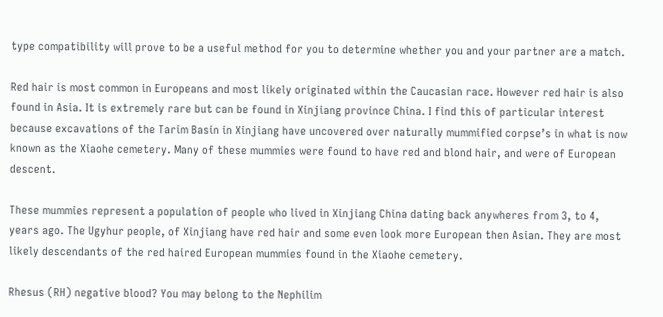type compatibility will prove to be a useful method for you to determine whether you and your partner are a match.

Red hair is most common in Europeans and most likely originated within the Caucasian race. However red hair is also found in Asia. It is extremely rare but can be found in Xinjiang province China. I find this of particular interest because excavations of the Tarim Basin in Xinjiang have uncovered over naturally mummified corpse’s in what is now known as the Xiaohe cemetery. Many of these mummies were found to have red and blond hair, and were of European descent.

These mummies represent a population of people who lived in Xinjiang China dating back anywheres from 3, to 4, years ago. The Ugyhur people, of Xinjiang have red hair and some even look more European then Asian. They are most likely descendants of the red haired European mummies found in the Xiaohe cemetery.

Rhesus (RH) negative blood? You may belong to the Nephilim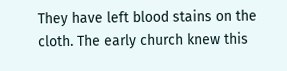They have left blood stains on the cloth. The early church knew this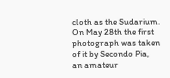cloth as the Sudarium. On May 28th the first photograph was taken of it by Secondo Pia, an amateur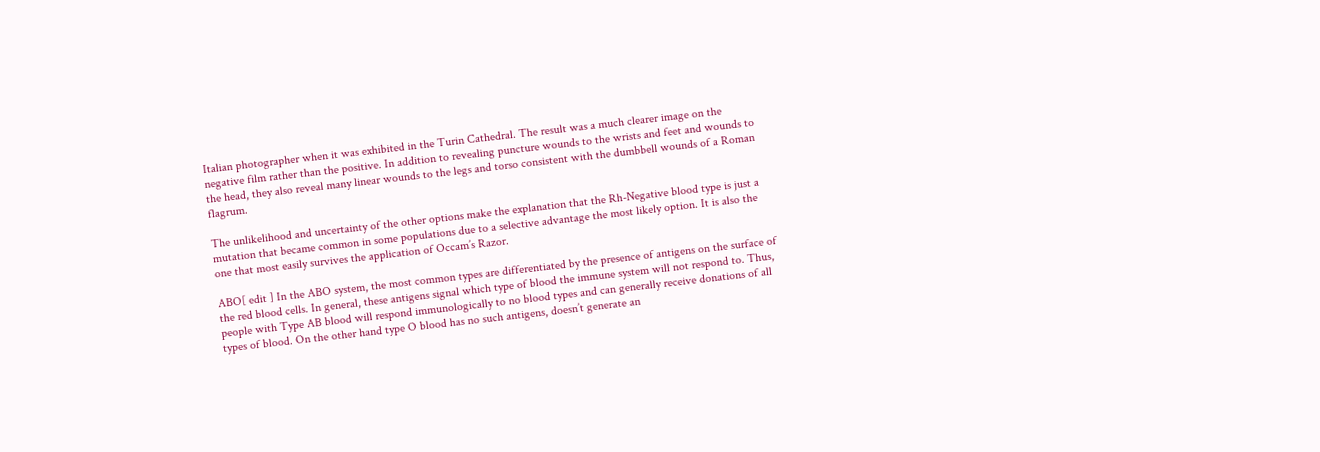Italian photographer when it was exhibited in the Turin Cathedral. The result was a much clearer image on the negative film rather than the positive. In addition to revealing puncture wounds to the wrists and feet and wounds to the head, they also reveal many linear wounds to the legs and torso consistent with the dumbbell wounds of a Roman flagrum.

The unlikelihood and uncertainty of the other options make the explanation that the Rh-Negative blood type is just a mutation that became common in some populations due to a selective advantage the most likely option. It is also the one that most easily survives the application of Occam’s Razor.

ABO[ edit ] In the ABO system, the most common types are differentiated by the presence of antigens on the surface of the red blood cells. In general, these antigens signal which type of blood the immune system will not respond to. Thus, people with Type AB blood will respond immunologically to no blood types and can generally receive donations of all types of blood. On the other hand type O blood has no such antigens, doesn’t generate an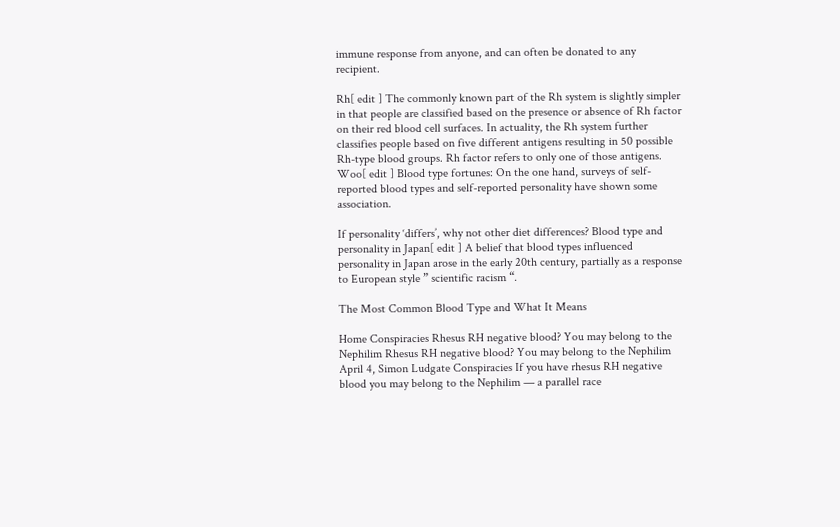immune response from anyone, and can often be donated to any recipient.

Rh[ edit ] The commonly known part of the Rh system is slightly simpler in that people are classified based on the presence or absence of Rh factor on their red blood cell surfaces. In actuality, the Rh system further classifies people based on five different antigens resulting in 50 possible Rh-type blood groups. Rh factor refers to only one of those antigens. Woo[ edit ] Blood type fortunes: On the one hand, surveys of self-reported blood types and self-reported personality have shown some association.

If personality ‘differs’, why not other diet differences? Blood type and personality in Japan[ edit ] A belief that blood types influenced personality in Japan arose in the early 20th century, partially as a response to European style ” scientific racism “.

The Most Common Blood Type and What It Means

Home Conspiracies Rhesus RH negative blood? You may belong to the Nephilim Rhesus RH negative blood? You may belong to the Nephilim April 4, Simon Ludgate Conspiracies If you have rhesus RH negative blood you may belong to the Nephilim — a parallel race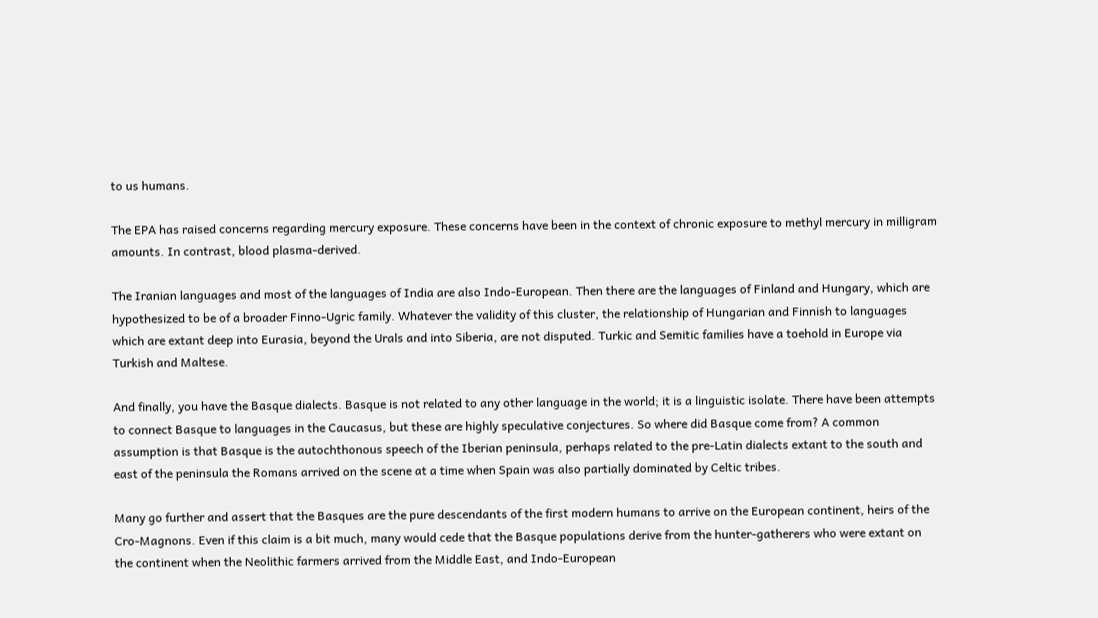to us humans.

The EPA has raised concerns regarding mercury exposure. These concerns have been in the context of chronic exposure to methyl mercury in milligram amounts. In contrast, blood plasma-derived.

The Iranian languages and most of the languages of India are also Indo-European. Then there are the languages of Finland and Hungary, which are hypothesized to be of a broader Finno-Ugric family. Whatever the validity of this cluster, the relationship of Hungarian and Finnish to languages which are extant deep into Eurasia, beyond the Urals and into Siberia, are not disputed. Turkic and Semitic families have a toehold in Europe via Turkish and Maltese.

And finally, you have the Basque dialects. Basque is not related to any other language in the world; it is a linguistic isolate. There have been attempts to connect Basque to languages in the Caucasus, but these are highly speculative conjectures. So where did Basque come from? A common assumption is that Basque is the autochthonous speech of the Iberian peninsula, perhaps related to the pre-Latin dialects extant to the south and east of the peninsula the Romans arrived on the scene at a time when Spain was also partially dominated by Celtic tribes.

Many go further and assert that the Basques are the pure descendants of the first modern humans to arrive on the European continent, heirs of the Cro-Magnons. Even if this claim is a bit much, many would cede that the Basque populations derive from the hunter-gatherers who were extant on the continent when the Neolithic farmers arrived from the Middle East, and Indo-European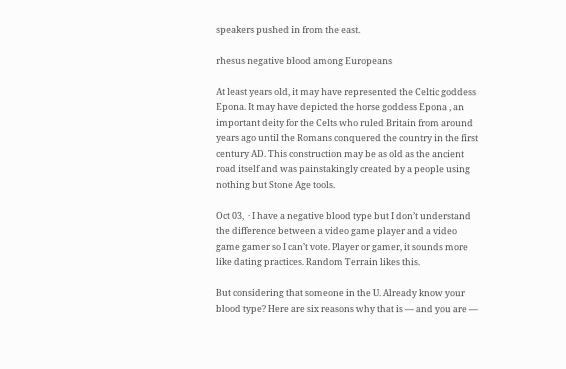speakers pushed in from the east.

rhesus negative blood among Europeans

At least years old, it may have represented the Celtic goddess Epona. It may have depicted the horse goddess Epona , an important deity for the Celts who ruled Britain from around years ago until the Romans conquered the country in the first century AD. This construction may be as old as the ancient road itself and was painstakingly created by a people using nothing but Stone Age tools.

Oct 03,  · I have a negative blood type but I don’t understand the difference between a video game player and a video game gamer so I can’t vote. Player or gamer, it sounds more like dating practices. Random Terrain likes this.

But considering that someone in the U. Already know your blood type? Here are six reasons why that is — and you are —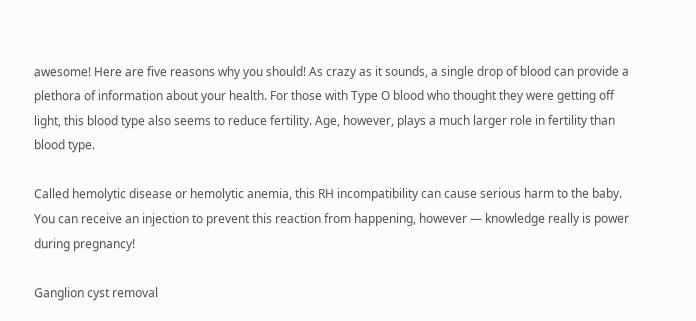awesome! Here are five reasons why you should! As crazy as it sounds, a single drop of blood can provide a plethora of information about your health. For those with Type O blood who thought they were getting off light, this blood type also seems to reduce fertility. Age, however, plays a much larger role in fertility than blood type.

Called hemolytic disease or hemolytic anemia, this RH incompatibility can cause serious harm to the baby. You can receive an injection to prevent this reaction from happening, however — knowledge really is power during pregnancy!

Ganglion cyst removal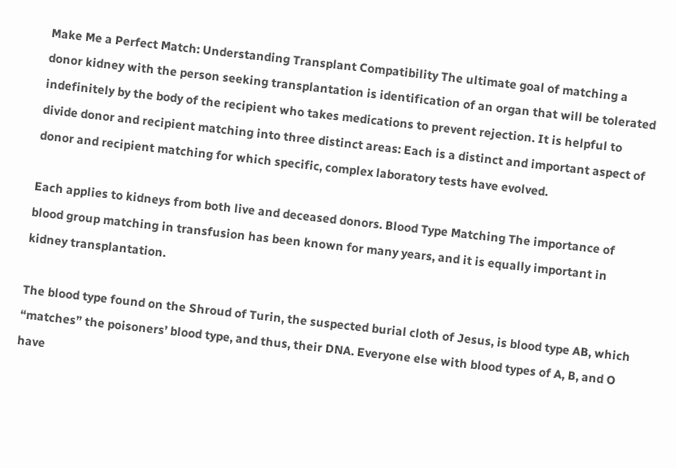Make Me a Perfect Match: Understanding Transplant Compatibility The ultimate goal of matching a donor kidney with the person seeking transplantation is identification of an organ that will be tolerated indefinitely by the body of the recipient who takes medications to prevent rejection. It is helpful to divide donor and recipient matching into three distinct areas: Each is a distinct and important aspect of donor and recipient matching for which specific, complex laboratory tests have evolved.

Each applies to kidneys from both live and deceased donors. Blood Type Matching The importance of blood group matching in transfusion has been known for many years, and it is equally important in kidney transplantation.

The blood type found on the Shroud of Turin, the suspected burial cloth of Jesus, is blood type AB, which “matches” the poisoners’ blood type, and thus, their DNA. Everyone else with blood types of A, B, and O have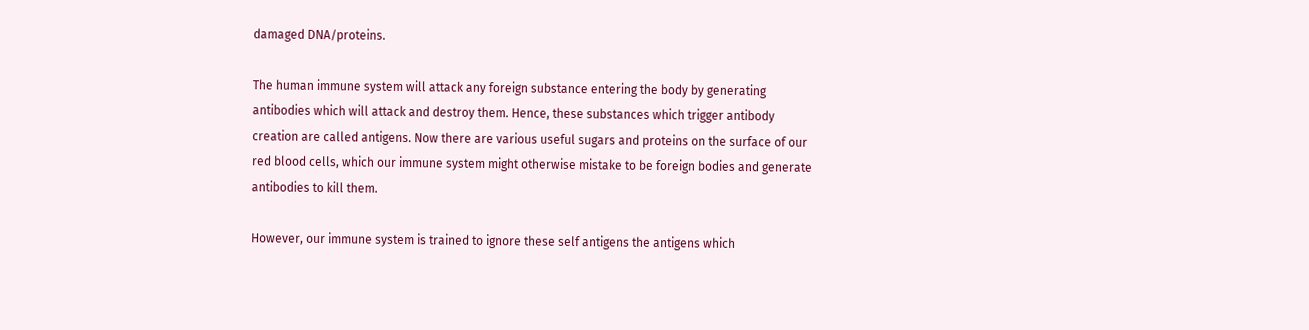damaged DNA/proteins.

The human immune system will attack any foreign substance entering the body by generating antibodies which will attack and destroy them. Hence, these substances which trigger antibody creation are called antigens. Now there are various useful sugars and proteins on the surface of our red blood cells, which our immune system might otherwise mistake to be foreign bodies and generate antibodies to kill them.

However, our immune system is trained to ignore these self antigens the antigens which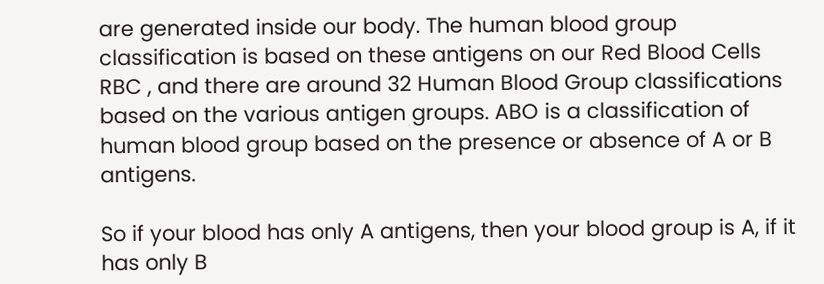are generated inside our body. The human blood group classification is based on these antigens on our Red Blood Cells RBC , and there are around 32 Human Blood Group classifications based on the various antigen groups. ABO is a classification of human blood group based on the presence or absence of A or B antigens.

So if your blood has only A antigens, then your blood group is A, if it has only B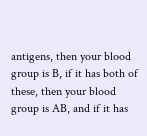antigens, then your blood group is B, if it has both of these, then your blood group is AB, and if it has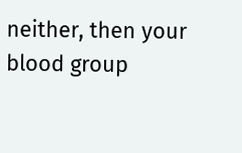neither, then your blood group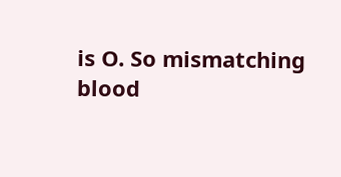is O. So mismatching blood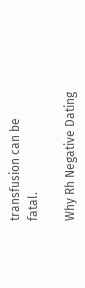transfusion can be fatal.

Why Rh Negative Dating